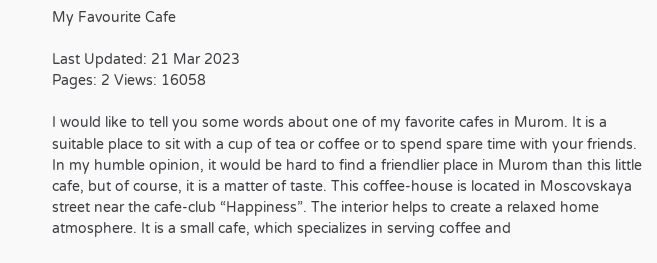My Favourite Cafe

Last Updated: 21 Mar 2023
Pages: 2 Views: 16058

I would like to tell you some words about one of my favorite cafes in Murom. It is a suitable place to sit with a cup of tea or coffee or to spend spare time with your friends. In my humble opinion, it would be hard to find a friendlier place in Murom than this little cafe, but of course, it is a matter of taste. This coffee-house is located in Moscovskaya street near the cafe-club “Happiness”. The interior helps to create a relaxed home atmosphere. It is a small cafe, which specializes in serving coffee and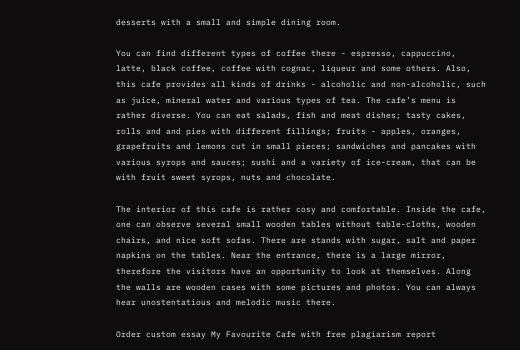desserts with a small and simple dining room.

You can find different types of coffee there - espresso, cappuccino, latte, black coffee, coffee with cognac, liqueur and some others. Also, this cafe provides all kinds of drinks - alcoholic and non-alcoholic, such as juice, mineral water and various types of tea. The cafe’s menu is rather diverse. You can eat salads, fish and meat dishes; tasty cakes, rolls and and pies with different fillings; fruits - apples, oranges, grapefruits and lemons cut in small pieces; sandwiches and pancakes with various syrops and sauces; sushi and a variety of ice-cream, that can be with fruit sweet syrops, nuts and chocolate.

The interior of this cafe is rather cosy and comfortable. Inside the cafe, one can observe several small wooden tables without table-cloths, wooden chairs, and nice soft sofas. There are stands with sugar, salt and paper napkins on the tables. Near the entrance, there is a large mirror, therefore the visitors have an opportunity to look at themselves. Along the walls are wooden cases with some pictures and photos. You can always hear unostentatious and melodic music there.

Order custom essay My Favourite Cafe with free plagiarism report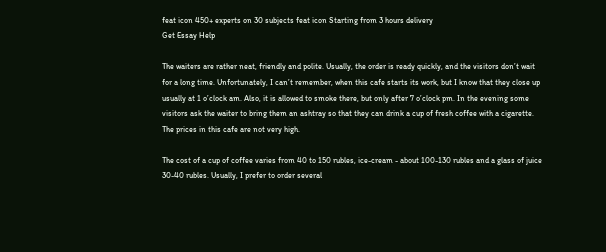feat icon 450+ experts on 30 subjects feat icon Starting from 3 hours delivery
Get Essay Help

The waiters are rather neat, friendly and polite. Usually, the order is ready quickly, and the visitors don’t wait for a long time. Unfortunately, I can’t remember, when this cafe starts its work, but I know that they close up usually at 1 o’clock am. Also, it is allowed to smoke there, but only after 7 o’clock pm. In the evening some visitors ask the waiter to bring them an ashtray so that they can drink a cup of fresh coffee with a cigarette. The prices in this cafe are not very high.

The cost of a cup of coffee varies from 40 to 150 rubles, ice-cream - about 100-130 rubles and a glass of juice 30-40 rubles. Usually, I prefer to order several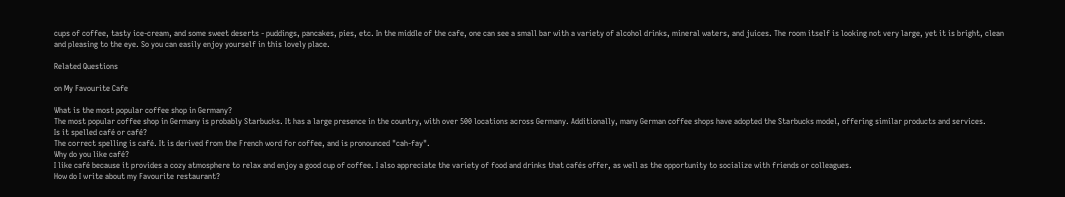cups of coffee, tasty ice-cream, and some sweet deserts - puddings, pancakes, pies, etc. In the middle of the cafe, one can see a small bar with a variety of alcohol drinks, mineral waters, and juices. The room itself is looking not very large, yet it is bright, clean and pleasing to the eye. So you can easily enjoy yourself in this lovely place.

Related Questions

on My Favourite Cafe

What is the most popular coffee shop in Germany?
The most popular coffee shop in Germany is probably Starbucks. It has a large presence in the country, with over 500 locations across Germany. Additionally, many German coffee shops have adopted the Starbucks model, offering similar products and services.
Is it spelled café or café?
The correct spelling is café. It is derived from the French word for coffee, and is pronounced "cah-fay".
Why do you like café?
I like café because it provides a cozy atmosphere to relax and enjoy a good cup of coffee. I also appreciate the variety of food and drinks that cafés offer, as well as the opportunity to socialize with friends or colleagues.
How do I write about my Favourite restaurant?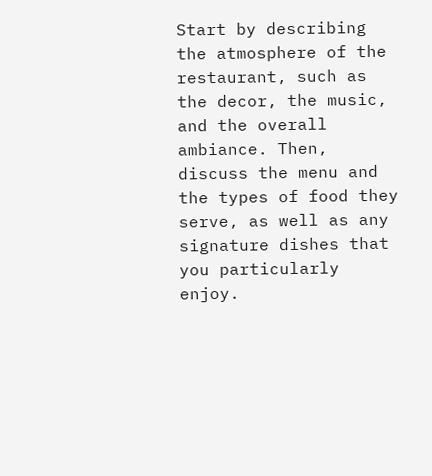Start by describing the atmosphere of the restaurant, such as the decor, the music, and the overall ambiance. Then, discuss the menu and the types of food they serve, as well as any signature dishes that you particularly enjoy.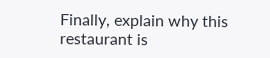Finally, explain why this restaurant is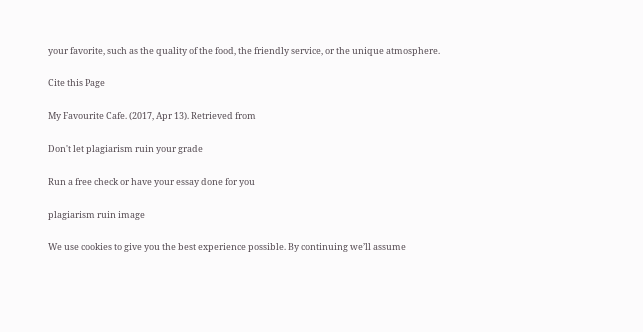your favorite, such as the quality of the food, the friendly service, or the unique atmosphere.

Cite this Page

My Favourite Cafe. (2017, Apr 13). Retrieved from

Don't let plagiarism ruin your grade

Run a free check or have your essay done for you

plagiarism ruin image

We use cookies to give you the best experience possible. By continuing we’ll assume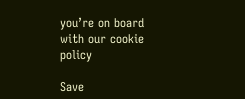you’re on board with our cookie policy

Save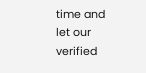time and let our verified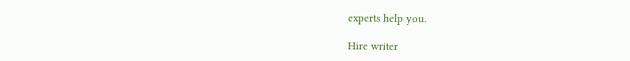experts help you.

Hire writer